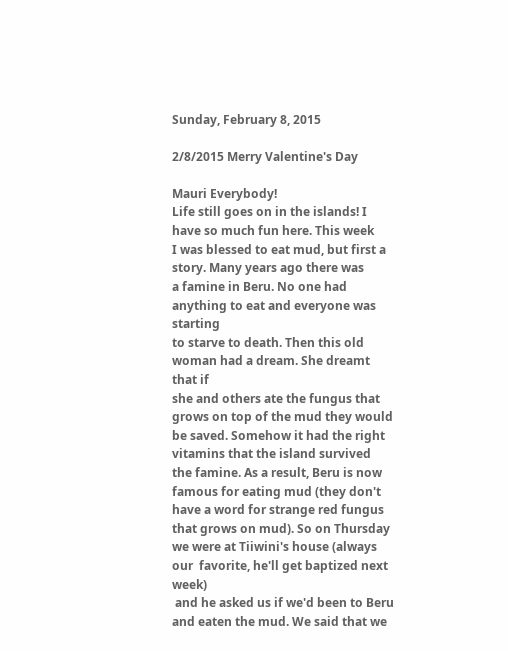Sunday, February 8, 2015

2/8/2015 Merry Valentine's Day

Mauri Everybody!
Life still goes on in the islands! I have so much fun here. This week
I was blessed to eat mud, but first a story. Many years ago there was
a famine in Beru. No one had anything to eat and everyone was starting
to starve to death. Then this old woman had a dream. She dreamt that if
she and others ate the fungus that grows on top of the mud they would
be saved. Somehow it had the right vitamins that the island survived
the famine. As a result, Beru is now famous for eating mud (they don't
have a word for strange red fungus that grows on mud). So on Thursday
we were at Tiiwini's house (always our  favorite, he'll get baptized next week)
 and he asked us if we'd been to Beru and eaten the mud. We said that we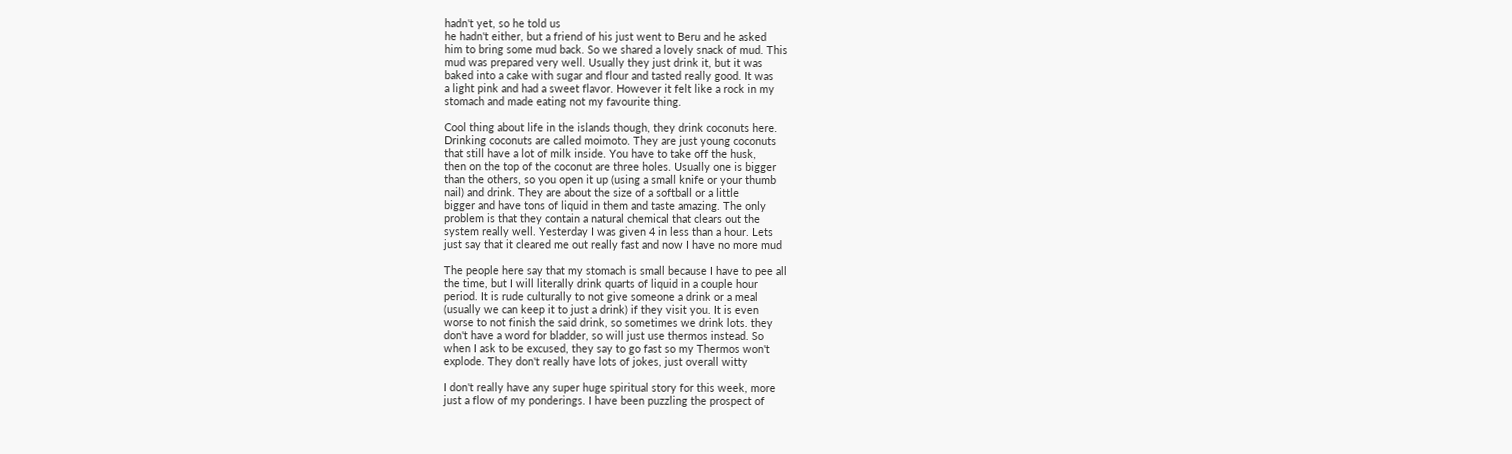hadn't yet, so he told us
he hadn't either, but a friend of his just went to Beru and he asked
him to bring some mud back. So we shared a lovely snack of mud. This
mud was prepared very well. Usually they just drink it, but it was
baked into a cake with sugar and flour and tasted really good. It was
a light pink and had a sweet flavor. However it felt like a rock in my
stomach and made eating not my favourite thing.

Cool thing about life in the islands though, they drink coconuts here.
Drinking coconuts are called moimoto. They are just young coconuts
that still have a lot of milk inside. You have to take off the husk,
then on the top of the coconut are three holes. Usually one is bigger
than the others, so you open it up (using a small knife or your thumb
nail) and drink. They are about the size of a softball or a little
bigger and have tons of liquid in them and taste amazing. The only
problem is that they contain a natural chemical that clears out the
system really well. Yesterday I was given 4 in less than a hour. Lets
just say that it cleared me out really fast and now I have no more mud

The people here say that my stomach is small because I have to pee all
the time, but I will literally drink quarts of liquid in a couple hour
period. It is rude culturally to not give someone a drink or a meal
(usually we can keep it to just a drink) if they visit you. It is even
worse to not finish the said drink, so sometimes we drink lots. they
don't have a word for bladder, so will just use thermos instead. So
when I ask to be excused, they say to go fast so my Thermos won't
explode. They don't really have lots of jokes, just overall witty

I don't really have any super huge spiritual story for this week, more
just a flow of my ponderings. I have been puzzling the prospect of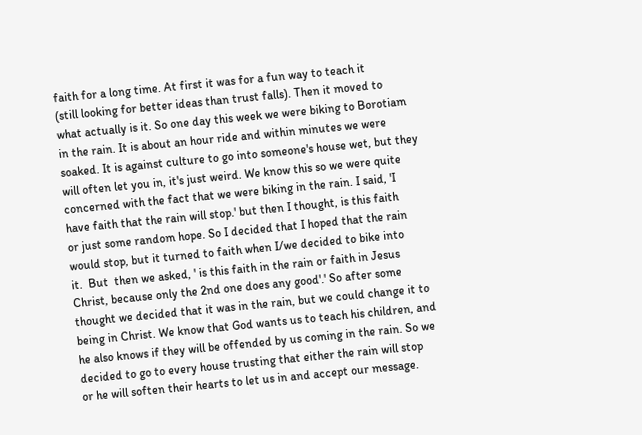faith for a long time. At first it was for a fun way to teach it
(still looking for better ideas than trust falls). Then it moved to
what actually is it. So one day this week we were biking to Borotiam
in the rain. It is about an hour ride and within minutes we were
soaked. It is against culture to go into someone's house wet, but they
will often let you in, it's just weird. We know this so we were quite
concerned with the fact that we were biking in the rain. I said, 'I
have faith that the rain will stop.' but then I thought, is this faith
or just some random hope. So I decided that I hoped that the rain
would stop, but it turned to faith when I/we decided to bike into
it.  But  then we asked, ' is this faith in the rain or faith in Jesus
Christ, because only the 2nd one does any good'.' So after some
thought we decided that it was in the rain, but we could change it to
being in Christ. We know that God wants us to teach his children, and
he also knows if they will be offended by us coming in the rain. So we
decided to go to every house trusting that either the rain will stop
or he will soften their hearts to let us in and accept our message.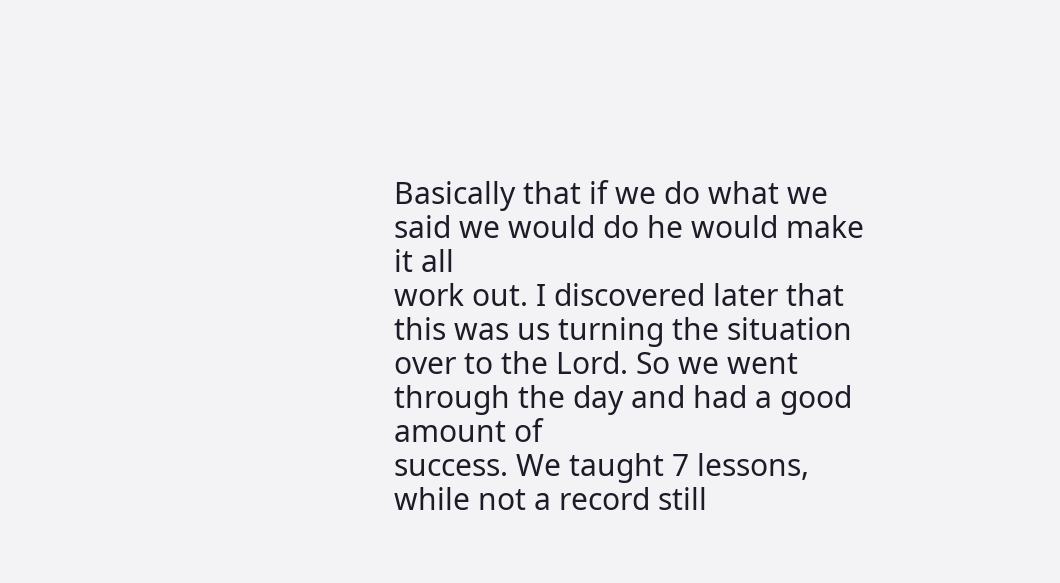Basically that if we do what we said we would do he would make it all
work out. I discovered later that this was us turning the situation
over to the Lord. So we went through the day and had a good amount of
success. We taught 7 lessons, while not a record still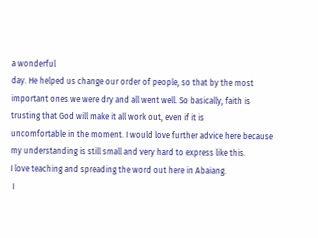a wonderful
day. He helped us change our order of people, so that by the most
important ones we were dry and all went well. So basically, faith is
trusting that God will make it all work out, even if it is
uncomfortable in the moment. I would love further advice here because
my understanding is still small and very hard to express like this.
I love teaching and spreading the word out here in Abaiang.
 I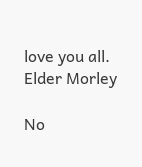love you all.
Elder Morley

No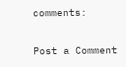comments:

Post a Comment